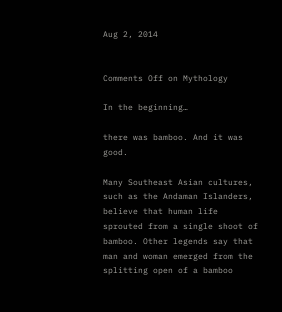Aug 2, 2014


Comments Off on Mythology

In the beginning…

there was bamboo. And it was good.

Many Southeast Asian cultures, such as the Andaman Islanders, believe that human life sprouted from a single shoot of bamboo. Other legends say that man and woman emerged from the splitting open of a bamboo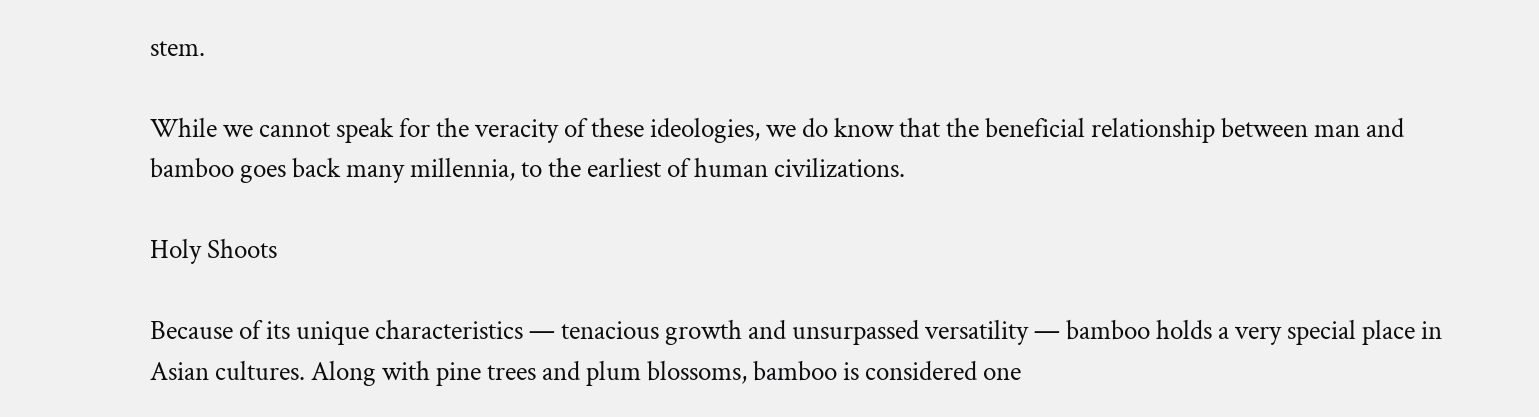stem.

While we cannot speak for the veracity of these ideologies, we do know that the beneficial relationship between man and bamboo goes back many millennia, to the earliest of human civilizations.

Holy Shoots

Because of its unique characteristics — tenacious growth and unsurpassed versatility — bamboo holds a very special place in Asian cultures. Along with pine trees and plum blossoms, bamboo is considered one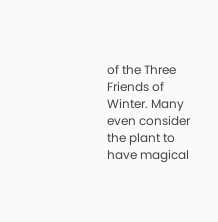of the Three Friends of Winter. Many even consider the plant to have magical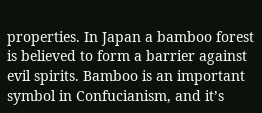properties. In Japan a bamboo forest is believed to form a barrier against evil spirits. Bamboo is an important symbol in Confucianism, and it’s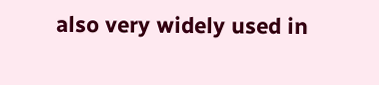also very widely used in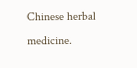Chinese herbal medicine.